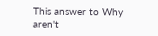This answer to Why aren't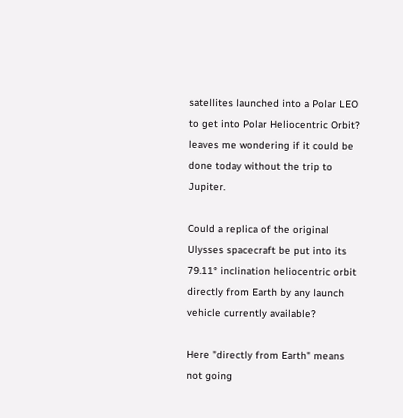satellites launched into a Polar LEO to get into Polar Heliocentric Orbit? leaves me wondering if it could be done today without the trip to Jupiter.

Could a replica of the original Ulysses spacecraft be put into its 79.11° inclination heliocentric orbit directly from Earth by any launch vehicle currently available?

Here "directly from Earth" means not going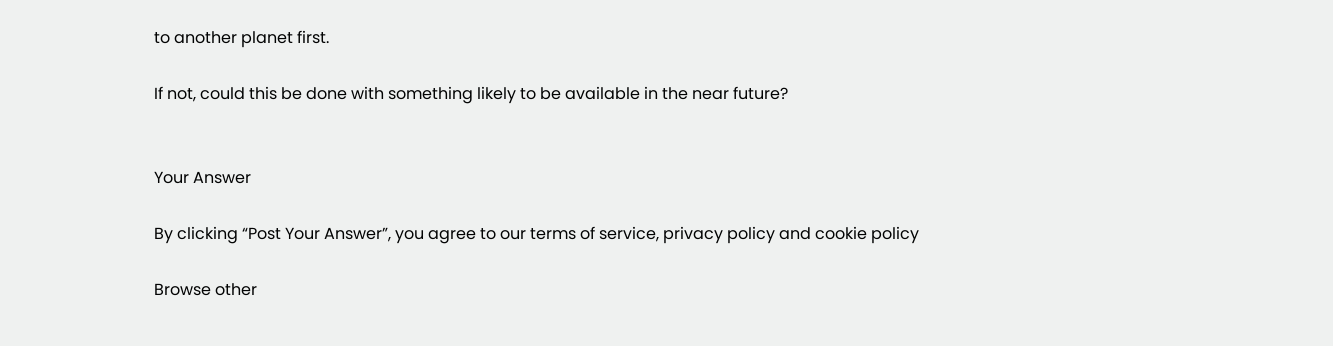to another planet first.

If not, could this be done with something likely to be available in the near future?


Your Answer

By clicking “Post Your Answer”, you agree to our terms of service, privacy policy and cookie policy

Browse other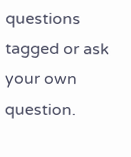questions tagged or ask your own question.